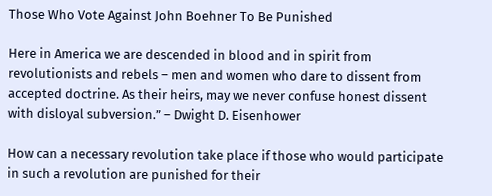Those Who Vote Against John Boehner To Be Punished

Here in America we are descended in blood and in spirit from revolutionists and rebels – men and women who dare to dissent from accepted doctrine. As their heirs, may we never confuse honest dissent with disloyal subversion.” – Dwight D. Eisenhower

How can a necessary revolution take place if those who would participate in such a revolution are punished for their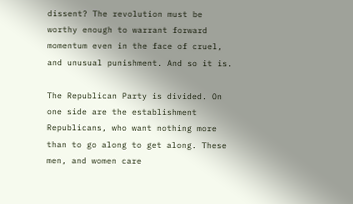dissent? The revolution must be worthy enough to warrant forward momentum even in the face of cruel, and unusual punishment. And so it is.

The Republican Party is divided. On one side are the establishment Republicans, who want nothing more than to go along to get along. These men, and women care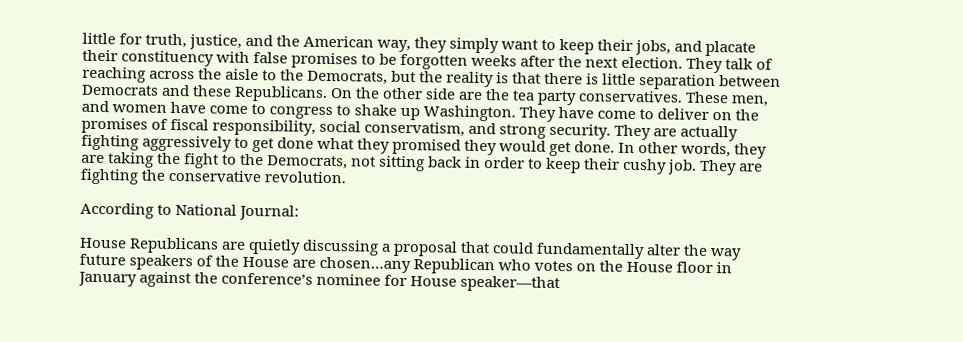little for truth, justice, and the American way, they simply want to keep their jobs, and placate their constituency with false promises to be forgotten weeks after the next election. They talk of reaching across the aisle to the Democrats, but the reality is that there is little separation between Democrats and these Republicans. On the other side are the tea party conservatives. These men, and women have come to congress to shake up Washington. They have come to deliver on the promises of fiscal responsibility, social conservatism, and strong security. They are actually fighting aggressively to get done what they promised they would get done. In other words, they are taking the fight to the Democrats, not sitting back in order to keep their cushy job. They are fighting the conservative revolution.

According to National Journal:

House Republicans are quietly discussing a proposal that could fundamentally alter the way future speakers of the House are chosen…any Republican who votes on the House floor in January against the conference’s nominee for House speaker—that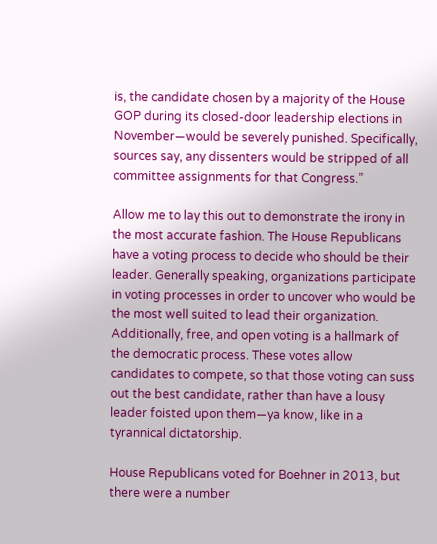is, the candidate chosen by a majority of the House GOP during its closed-door leadership elections in November—would be severely punished. Specifically, sources say, any dissenters would be stripped of all committee assignments for that Congress.”

Allow me to lay this out to demonstrate the irony in the most accurate fashion. The House Republicans have a voting process to decide who should be their leader. Generally speaking, organizations participate in voting processes in order to uncover who would be the most well suited to lead their organization. Additionally, free, and open voting is a hallmark of the democratic process. These votes allow candidates to compete, so that those voting can suss out the best candidate, rather than have a lousy leader foisted upon them—ya know, like in a tyrannical dictatorship.

House Republicans voted for Boehner in 2013, but there were a number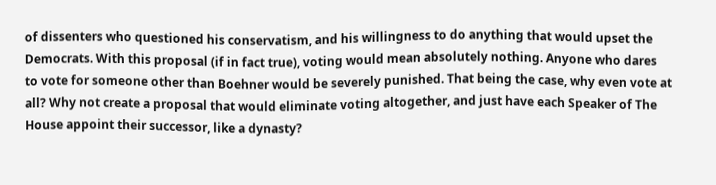of dissenters who questioned his conservatism, and his willingness to do anything that would upset the Democrats. With this proposal (if in fact true), voting would mean absolutely nothing. Anyone who dares to vote for someone other than Boehner would be severely punished. That being the case, why even vote at all? Why not create a proposal that would eliminate voting altogether, and just have each Speaker of The House appoint their successor, like a dynasty?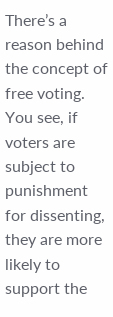There’s a reason behind the concept of free voting. You see, if voters are subject to punishment for dissenting, they are more likely to support the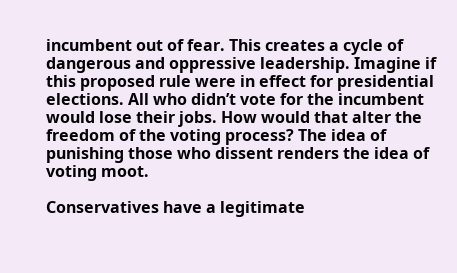incumbent out of fear. This creates a cycle of dangerous and oppressive leadership. Imagine if this proposed rule were in effect for presidential elections. All who didn’t vote for the incumbent would lose their jobs. How would that alter the freedom of the voting process? The idea of punishing those who dissent renders the idea of voting moot.

Conservatives have a legitimate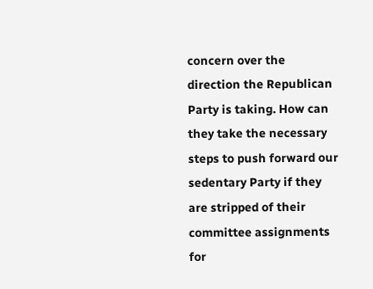concern over the direction the Republican Party is taking. How can they take the necessary steps to push forward our sedentary Party if they are stripped of their committee assignments for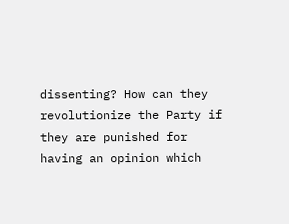dissenting? How can they revolutionize the Party if they are punished for having an opinion which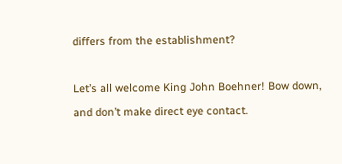differs from the establishment?

Let’s all welcome King John Boehner! Bow down, and don’t make direct eye contact.